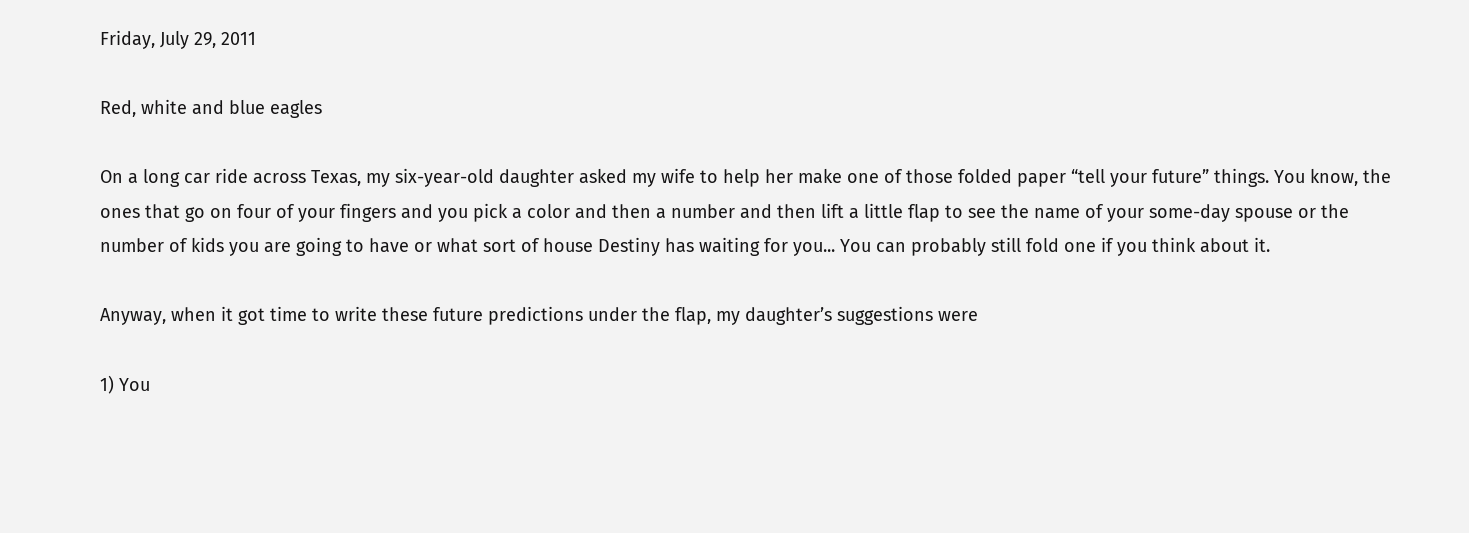Friday, July 29, 2011

Red, white and blue eagles

On a long car ride across Texas, my six-year-old daughter asked my wife to help her make one of those folded paper “tell your future” things. You know, the ones that go on four of your fingers and you pick a color and then a number and then lift a little flap to see the name of your some-day spouse or the number of kids you are going to have or what sort of house Destiny has waiting for you... You can probably still fold one if you think about it.

Anyway, when it got time to write these future predictions under the flap, my daughter’s suggestions were

1) You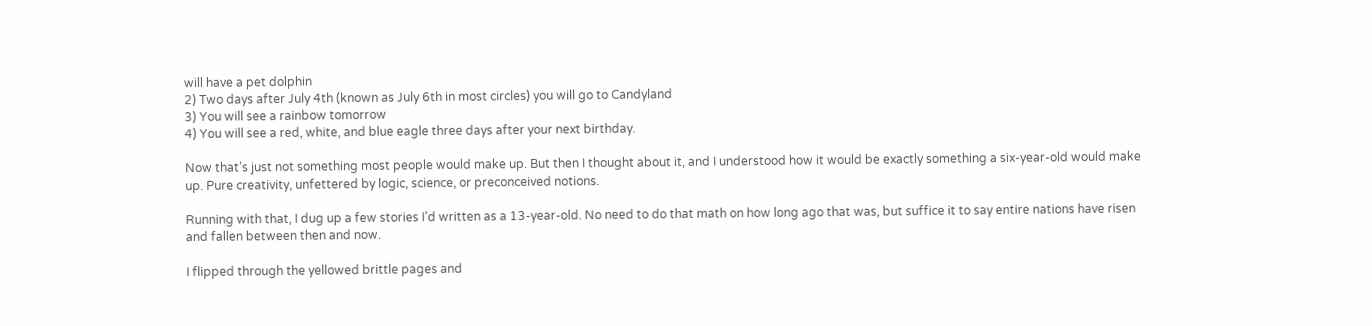will have a pet dolphin
2) Two days after July 4th (known as July 6th in most circles) you will go to Candyland
3) You will see a rainbow tomorrow
4) You will see a red, white, and blue eagle three days after your next birthday.

Now that’s just not something most people would make up. But then I thought about it, and I understood how it would be exactly something a six-year-old would make up. Pure creativity, unfettered by logic, science, or preconceived notions.

Running with that, I dug up a few stories I’d written as a 13-year-old. No need to do that math on how long ago that was, but suffice it to say entire nations have risen and fallen between then and now.

I flipped through the yellowed brittle pages and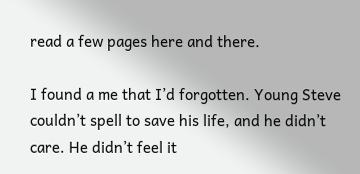read a few pages here and there.

I found a me that I’d forgotten. Young Steve couldn’t spell to save his life, and he didn’t care. He didn’t feel it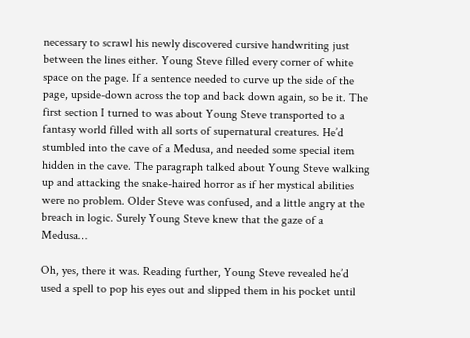necessary to scrawl his newly discovered cursive handwriting just between the lines either. Young Steve filled every corner of white space on the page. If a sentence needed to curve up the side of the page, upside-down across the top and back down again, so be it. The first section I turned to was about Young Steve transported to a fantasy world filled with all sorts of supernatural creatures. He’d stumbled into the cave of a Medusa, and needed some special item hidden in the cave. The paragraph talked about Young Steve walking up and attacking the snake-haired horror as if her mystical abilities were no problem. Older Steve was confused, and a little angry at the breach in logic. Surely Young Steve knew that the gaze of a Medusa…

Oh, yes, there it was. Reading further, Young Steve revealed he’d used a spell to pop his eyes out and slipped them in his pocket until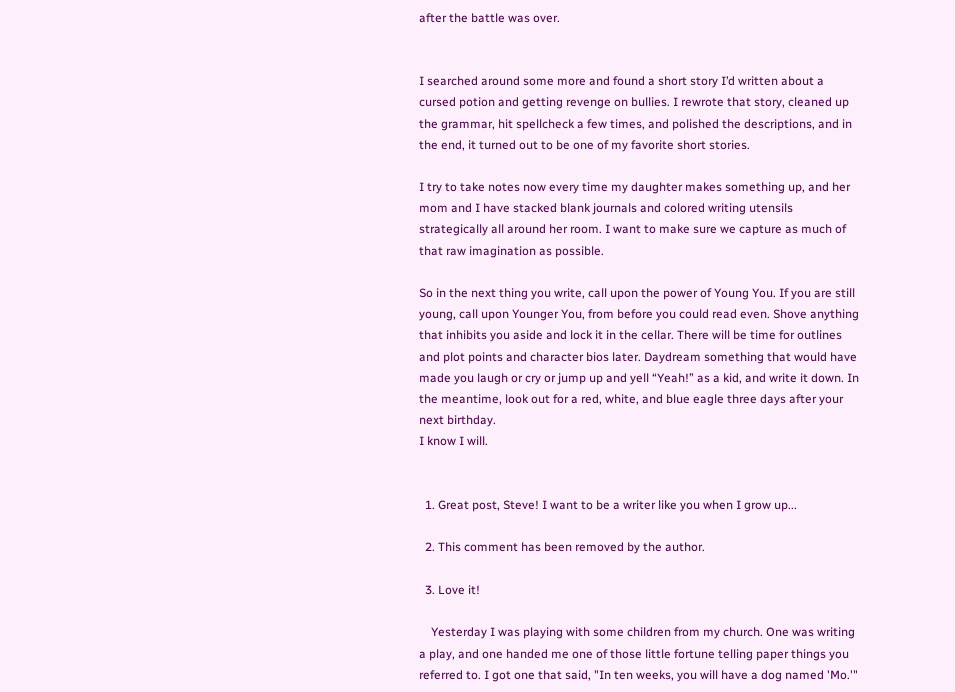after the battle was over.


I searched around some more and found a short story I’d written about a cursed potion and getting revenge on bullies. I rewrote that story, cleaned up the grammar, hit spellcheck a few times, and polished the descriptions, and in the end, it turned out to be one of my favorite short stories.

I try to take notes now every time my daughter makes something up, and her mom and I have stacked blank journals and colored writing utensils strategically all around her room. I want to make sure we capture as much of that raw imagination as possible.

So in the next thing you write, call upon the power of Young You. If you are still young, call upon Younger You, from before you could read even. Shove anything that inhibits you aside and lock it in the cellar. There will be time for outlines and plot points and character bios later. Daydream something that would have made you laugh or cry or jump up and yell “Yeah!” as a kid, and write it down. In the meantime, look out for a red, white, and blue eagle three days after your next birthday.
I know I will.


  1. Great post, Steve! I want to be a writer like you when I grow up...

  2. This comment has been removed by the author.

  3. Love it!

    Yesterday I was playing with some children from my church. One was writing a play, and one handed me one of those little fortune telling paper things you referred to. I got one that said, "In ten weeks, you will have a dog named 'Mo.'"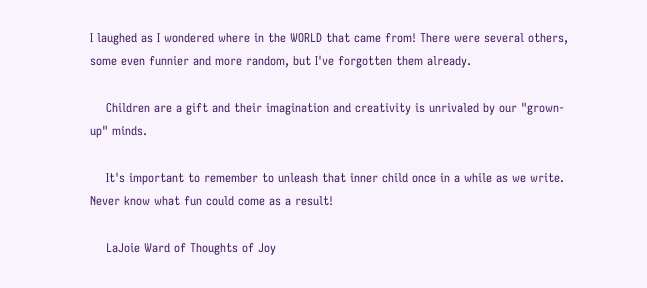I laughed as I wondered where in the WORLD that came from! There were several others, some even funnier and more random, but I've forgotten them already.

    Children are a gift and their imagination and creativity is unrivaled by our "grown-up" minds.

    It's important to remember to unleash that inner child once in a while as we write. Never know what fun could come as a result!

    LaJoie Ward of Thoughts of Joy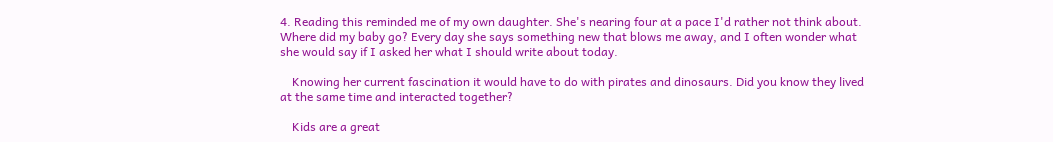4. Reading this reminded me of my own daughter. She's nearing four at a pace I'd rather not think about. Where did my baby go? Every day she says something new that blows me away, and I often wonder what she would say if I asked her what I should write about today.

    Knowing her current fascination it would have to do with pirates and dinosaurs. Did you know they lived at the same time and interacted together?

    Kids are a great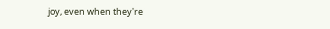joy, even when they're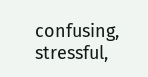confusing, stressful,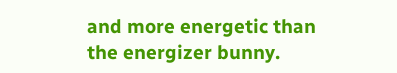and more energetic than the energizer bunny.